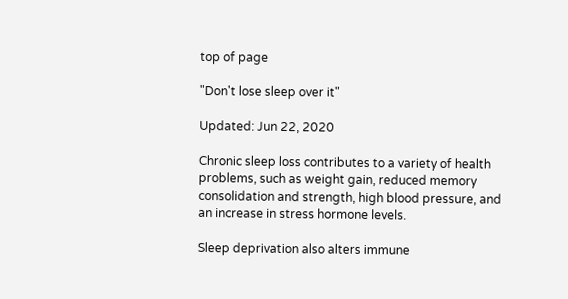top of page

"Don't lose sleep over it"

Updated: Jun 22, 2020

Chronic sleep loss contributes to a variety of health problems, such as weight gain, reduced memory consolidation and strength, high blood pressure, and an increase in stress hormone levels.

Sleep deprivation also alters immune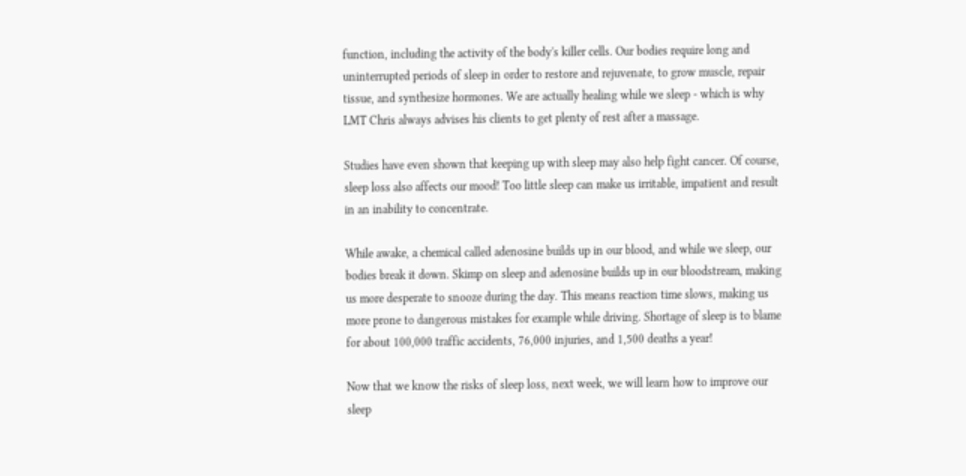function, including the activity of the body's killer cells. Our bodies require long and uninterrupted periods of sleep in order to restore and rejuvenate, to grow muscle, repair tissue, and synthesize hormones. We are actually healing while we sleep - which is why LMT Chris always advises his clients to get plenty of rest after a massage.

Studies have even shown that keeping up with sleep may also help fight cancer. Of course, sleep loss also affects our mood! Too little sleep can make us irritable, impatient and result in an inability to concentrate.

While awake, a chemical called adenosine builds up in our blood, and while we sleep, our bodies break it down. Skimp on sleep and adenosine builds up in our bloodstream, making us more desperate to snooze during the day. This means reaction time slows, making us more prone to dangerous mistakes for example while driving. Shortage of sleep is to blame for about 100,000 traffic accidents, 76,000 injuries, and 1,500 deaths a year!

Now that we know the risks of sleep loss, next week, we will learn how to improve our sleep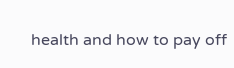health and how to pay off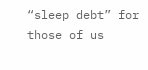“sleep debt” for those of us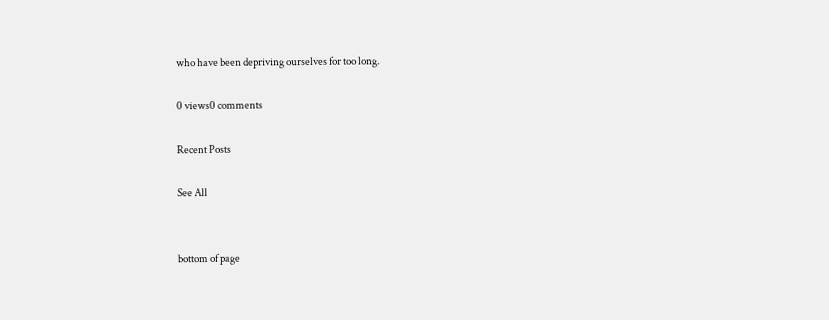who have been depriving ourselves for too long.

0 views0 comments

Recent Posts

See All


bottom of page